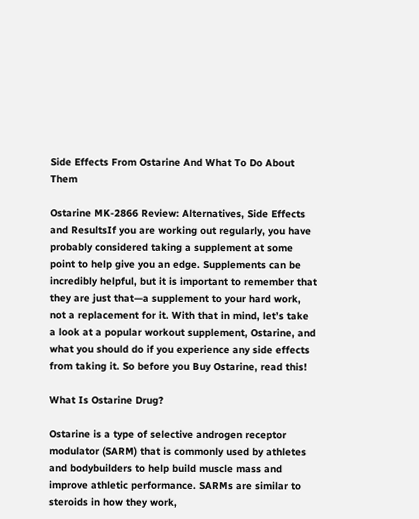Side Effects From Ostarine And What To Do About Them

Ostarine MK-2866 Review: Alternatives, Side Effects and ResultsIf you are working out regularly, you have probably considered taking a supplement at some point to help give you an edge. Supplements can be incredibly helpful, but it is important to remember that they are just that—a supplement to your hard work, not a replacement for it. With that in mind, let’s take a look at a popular workout supplement, Ostarine, and what you should do if you experience any side effects from taking it. So before you Buy Ostarine, read this!

What Is Ostarine Drug?

Ostarine is a type of selective androgen receptor modulator (SARM) that is commonly used by athletes and bodybuilders to help build muscle mass and improve athletic performance. SARMs are similar to steroids in how they work,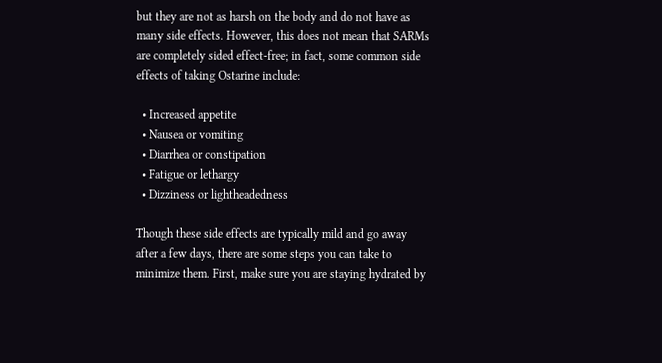but they are not as harsh on the body and do not have as many side effects. However, this does not mean that SARMs are completely sided effect-free; in fact, some common side effects of taking Ostarine include:

  • Increased appetite
  • Nausea or vomiting
  • Diarrhea or constipation
  • Fatigue or lethargy
  • Dizziness or lightheadedness

Though these side effects are typically mild and go away after a few days, there are some steps you can take to minimize them. First, make sure you are staying hydrated by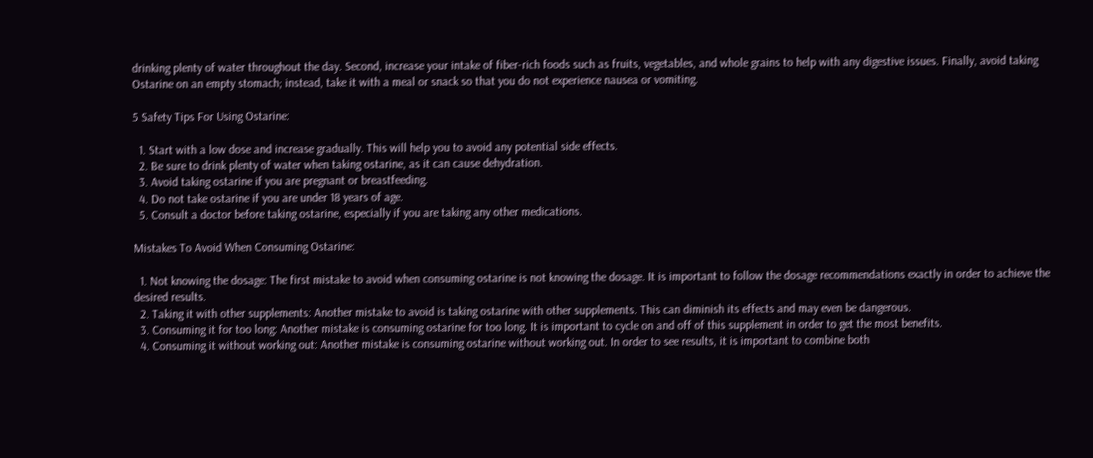drinking plenty of water throughout the day. Second, increase your intake of fiber-rich foods such as fruits, vegetables, and whole grains to help with any digestive issues. Finally, avoid taking Ostarine on an empty stomach; instead, take it with a meal or snack so that you do not experience nausea or vomiting.

5 Safety Tips For Using Ostarine:

  1. Start with a low dose and increase gradually. This will help you to avoid any potential side effects.
  2. Be sure to drink plenty of water when taking ostarine, as it can cause dehydration.
  3. Avoid taking ostarine if you are pregnant or breastfeeding.
  4. Do not take ostarine if you are under 18 years of age.
  5. Consult a doctor before taking ostarine, especially if you are taking any other medications.

Mistakes To Avoid When Consuming Ostarine:

  1. Not knowing the dosage: The first mistake to avoid when consuming ostarine is not knowing the dosage. It is important to follow the dosage recommendations exactly in order to achieve the desired results.
  2. Taking it with other supplements: Another mistake to avoid is taking ostarine with other supplements. This can diminish its effects and may even be dangerous.
  3. Consuming it for too long: Another mistake is consuming ostarine for too long. It is important to cycle on and off of this supplement in order to get the most benefits.
  4. Consuming it without working out: Another mistake is consuming ostarine without working out. In order to see results, it is important to combine both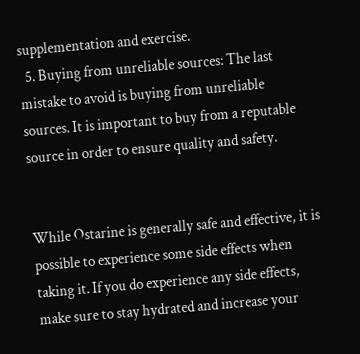supplementation and exercise.
  5. Buying from unreliable sources: The last mistake to avoid is buying from unreliable sources. It is important to buy from a reputable source in order to ensure quality and safety.


While Ostarine is generally safe and effective, it is possible to experience some side effects when taking it. If you do experience any side effects, make sure to stay hydrated and increase your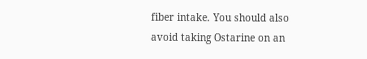fiber intake. You should also avoid taking Ostarine on an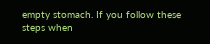empty stomach. If you follow these steps when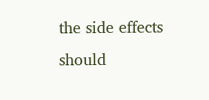the side effects should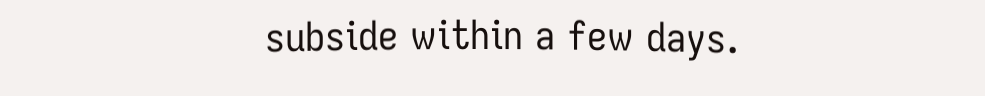subside within a few days.